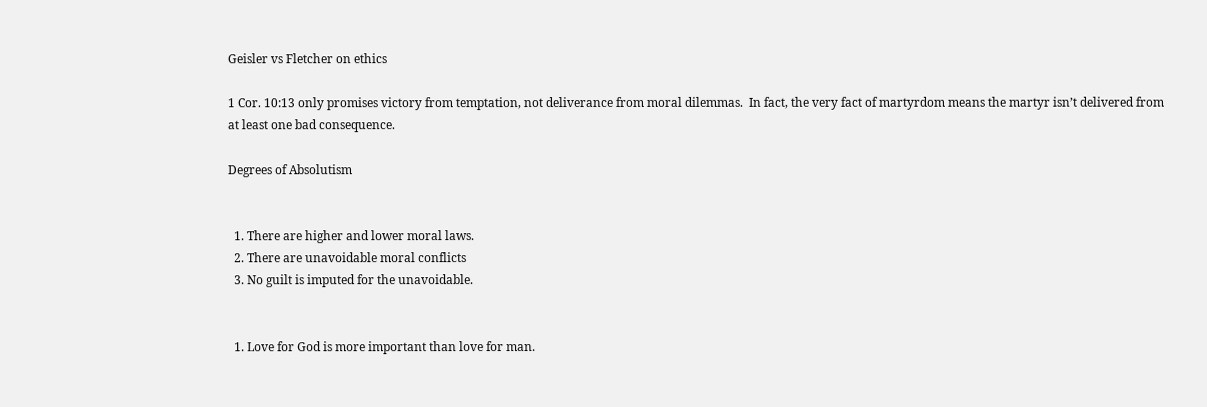Geisler vs Fletcher on ethics

1 Cor. 10:13 only promises victory from temptation, not deliverance from moral dilemmas.  In fact, the very fact of martyrdom means the martyr isn’t delivered from at least one bad consequence.

Degrees of Absolutism


  1. There are higher and lower moral laws.
  2. There are unavoidable moral conflicts
  3. No guilt is imputed for the unavoidable.


  1. Love for God is more important than love for man.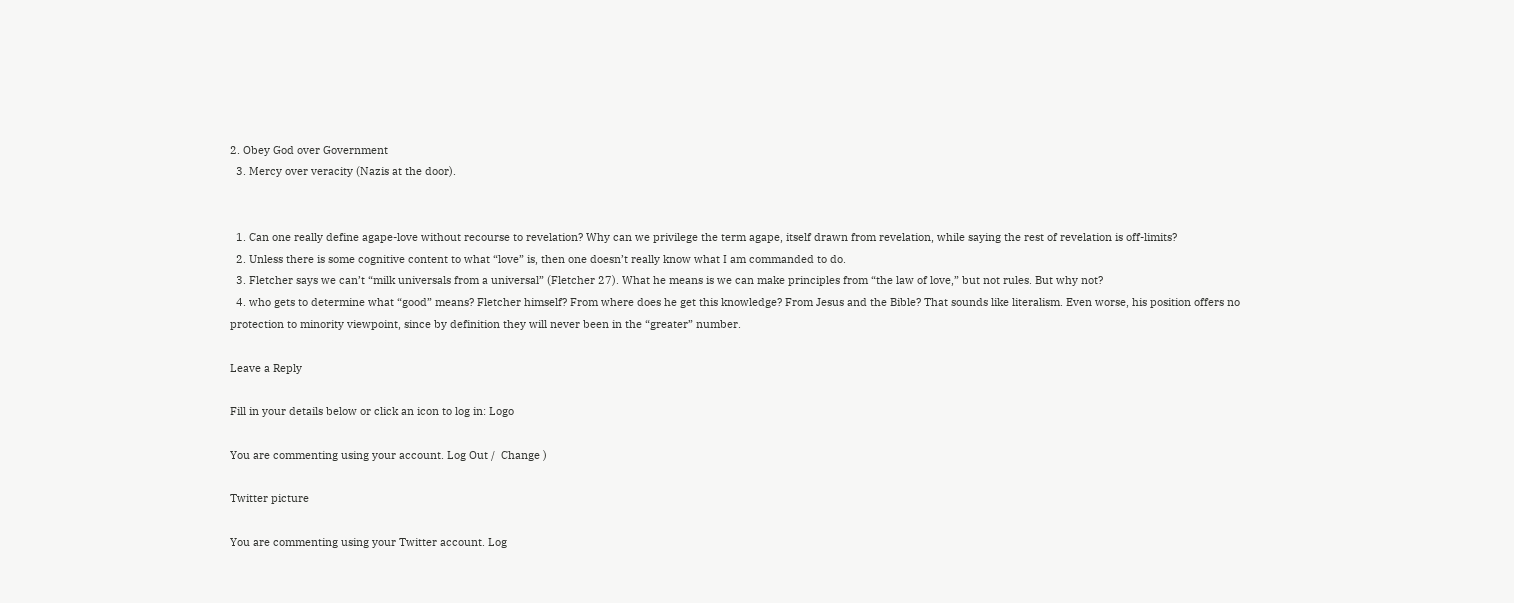2. Obey God over Government
  3. Mercy over veracity (Nazis at the door).


  1. Can one really define agape-love without recourse to revelation? Why can we privilege the term agape, itself drawn from revelation, while saying the rest of revelation is off-limits?
  2. Unless there is some cognitive content to what “love” is, then one doesn’t really know what I am commanded to do.
  3. Fletcher says we can’t “milk universals from a universal” (Fletcher 27). What he means is we can make principles from “the law of love,” but not rules. But why not?
  4. who gets to determine what “good” means? Fletcher himself? From where does he get this knowledge? From Jesus and the Bible? That sounds like literalism. Even worse, his position offers no protection to minority viewpoint, since by definition they will never been in the “greater” number.

Leave a Reply

Fill in your details below or click an icon to log in: Logo

You are commenting using your account. Log Out /  Change )

Twitter picture

You are commenting using your Twitter account. Log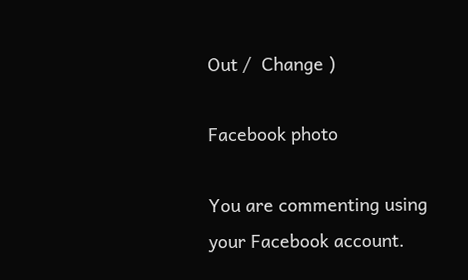Out /  Change )

Facebook photo

You are commenting using your Facebook account.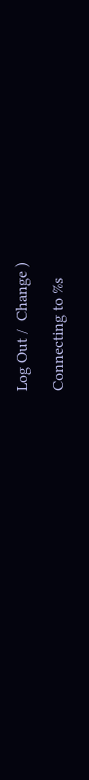Log Out /  Change )

Connecting to %s